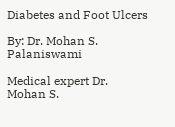Diabetes and Foot Ulcers

By: Dr. Mohan S. Palaniswami

Medical expert Dr. Mohan S.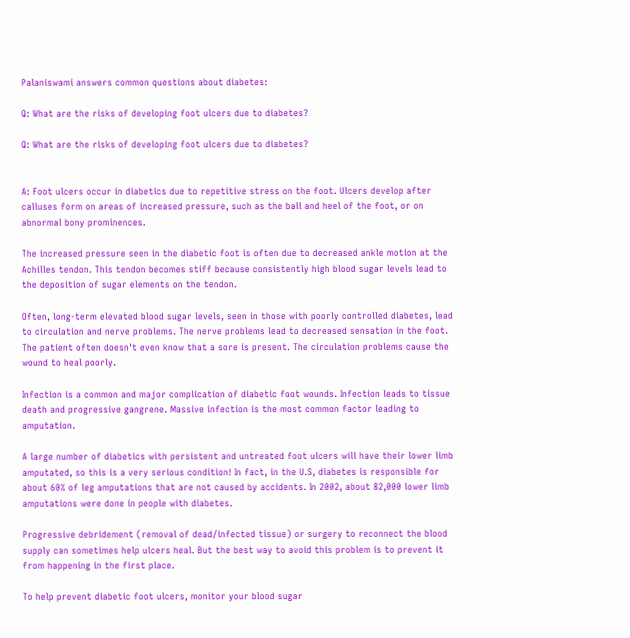Palaniswami answers common questions about diabetes:

Q: What are the risks of developing foot ulcers due to diabetes?

Q: What are the risks of developing foot ulcers due to diabetes?


A: Foot ulcers occur in diabetics due to repetitive stress on the foot. Ulcers develop after calluses form on areas of increased pressure, such as the ball and heel of the foot, or on abnormal bony prominences.

The increased pressure seen in the diabetic foot is often due to decreased ankle motion at the Achilles tendon. This tendon becomes stiff because consistently high blood sugar levels lead to the deposition of sugar elements on the tendon.

Often, long-term elevated blood sugar levels, seen in those with poorly controlled diabetes, lead to circulation and nerve problems. The nerve problems lead to decreased sensation in the foot. The patient often doesn't even know that a sore is present. The circulation problems cause the wound to heal poorly.

Infection is a common and major complication of diabetic foot wounds. Infection leads to tissue death and progressive gangrene. Massive infection is the most common factor leading to amputation.

A large number of diabetics with persistent and untreated foot ulcers will have their lower limb amputated, so this is a very serious condition! In fact, in the U.S, diabetes is responsible for about 60% of leg amputations that are not caused by accidents. In 2002, about 82,000 lower limb amputations were done in people with diabetes.

Progressive debridement (removal of dead/infected tissue) or surgery to reconnect the blood supply can sometimes help ulcers heal. But the best way to avoid this problem is to prevent it from happening in the first place.

To help prevent diabetic foot ulcers, monitor your blood sugar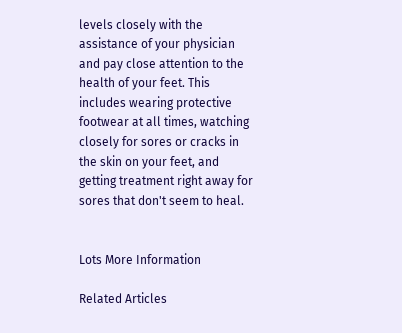levels closely with the assistance of your physician and pay close attention to the health of your feet. This includes wearing protective footwear at all times, watching closely for sores or cracks in the skin on your feet, and getting treatment right away for sores that don't seem to heal.


Lots More Information

Related Articles